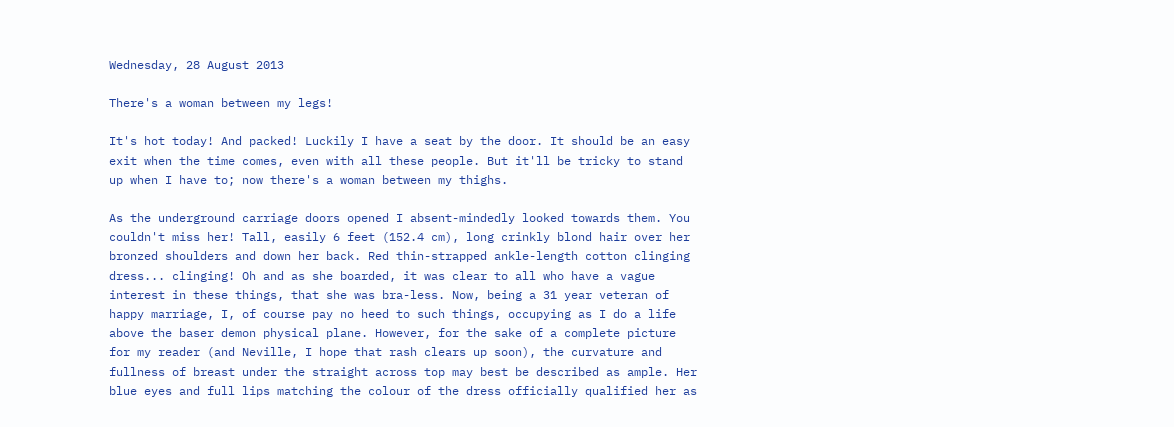Wednesday, 28 August 2013

There's a woman between my legs!

It's hot today! And packed! Luckily I have a seat by the door. It should be an easy exit when the time comes, even with all these people. But it'll be tricky to stand up when I have to; now there's a woman between my thighs.

As the underground carriage doors opened I absent-mindedly looked towards them. You couldn't miss her! Tall, easily 6 feet (152.4 cm), long crinkly blond hair over her bronzed shoulders and down her back. Red thin-strapped ankle-length cotton clinging dress... clinging! Oh and as she boarded, it was clear to all who have a vague interest in these things, that she was bra-less. Now, being a 31 year veteran of happy marriage, I, of course pay no heed to such things, occupying as I do a life above the baser demon physical plane. However, for the sake of a complete picture for my reader (and Neville, I hope that rash clears up soon), the curvature and fullness of breast under the straight across top may best be described as ample. Her blue eyes and full lips matching the colour of the dress officially qualified her as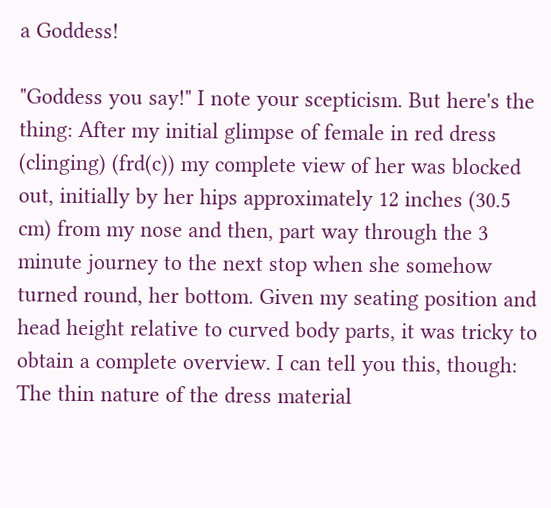a Goddess!

"Goddess you say!" I note your scepticism. But here's the thing: After my initial glimpse of female in red dress (clinging) (frd(c)) my complete view of her was blocked out, initially by her hips approximately 12 inches (30.5 cm) from my nose and then, part way through the 3 minute journey to the next stop when she somehow turned round, her bottom. Given my seating position and head height relative to curved body parts, it was tricky to obtain a complete overview. I can tell you this, though: The thin nature of the dress material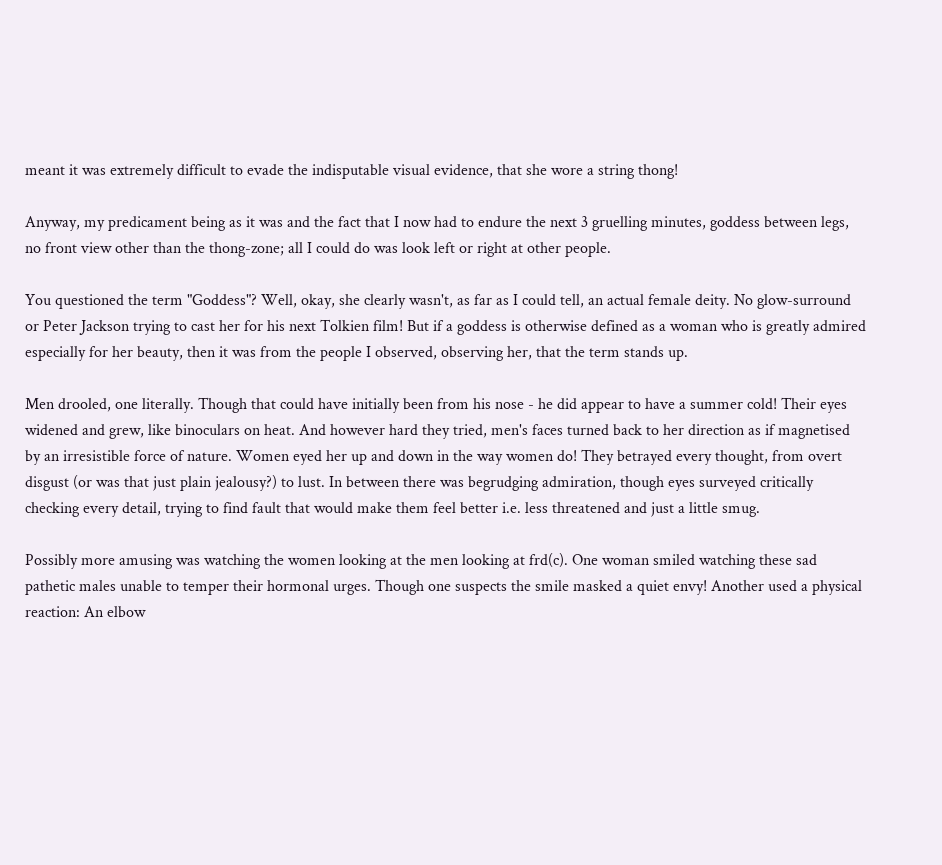meant it was extremely difficult to evade the indisputable visual evidence, that she wore a string thong!

Anyway, my predicament being as it was and the fact that I now had to endure the next 3 gruelling minutes, goddess between legs, no front view other than the thong-zone; all I could do was look left or right at other people.

You questioned the term "Goddess"? Well, okay, she clearly wasn't, as far as I could tell, an actual female deity. No glow-surround or Peter Jackson trying to cast her for his next Tolkien film! But if a goddess is otherwise defined as a woman who is greatly admired especially for her beauty, then it was from the people I observed, observing her, that the term stands up.

Men drooled, one literally. Though that could have initially been from his nose - he did appear to have a summer cold! Their eyes widened and grew, like binoculars on heat. And however hard they tried, men's faces turned back to her direction as if magnetised by an irresistible force of nature. Women eyed her up and down in the way women do! They betrayed every thought, from overt disgust (or was that just plain jealousy?) to lust. In between there was begrudging admiration, though eyes surveyed critically checking every detail, trying to find fault that would make them feel better i.e. less threatened and just a little smug.

Possibly more amusing was watching the women looking at the men looking at frd(c). One woman smiled watching these sad pathetic males unable to temper their hormonal urges. Though one suspects the smile masked a quiet envy! Another used a physical reaction: An elbow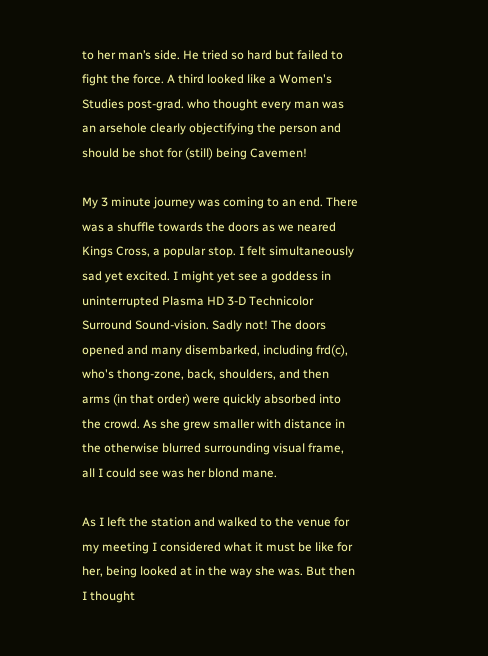to her man’s side. He tried so hard but failed to fight the force. A third looked like a Women's Studies post-grad. who thought every man was an arsehole clearly objectifying the person and should be shot for (still) being Cavemen!

My 3 minute journey was coming to an end. There was a shuffle towards the doors as we neared Kings Cross, a popular stop. I felt simultaneously sad yet excited. I might yet see a goddess in uninterrupted Plasma HD 3-D Technicolor Surround Sound-vision. Sadly not! The doors opened and many disembarked, including frd(c), who's thong-zone, back, shoulders, and then arms (in that order) were quickly absorbed into the crowd. As she grew smaller with distance in the otherwise blurred surrounding visual frame, all I could see was her blond mane.

As I left the station and walked to the venue for my meeting I considered what it must be like for her, being looked at in the way she was. But then I thought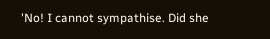'No! I cannot sympathise. Did she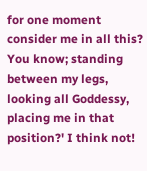for one moment consider me in all this? You know; standing between my legs, looking all Goddessy, placing me in that position?' I think not!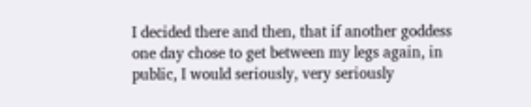I decided there and then, that if another goddess one day chose to get between my legs again, in public, I would seriously, very seriously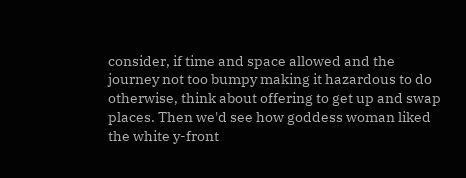consider, if time and space allowed and the journey not too bumpy making it hazardous to do otherwise, think about offering to get up and swap places. Then we'd see how goddess woman liked the white y-front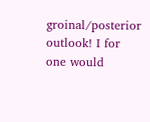groinal/posterior outlook! I for one would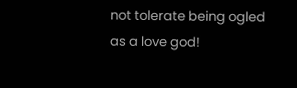not tolerate being ogled as a love god!